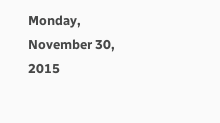Monday, November 30, 2015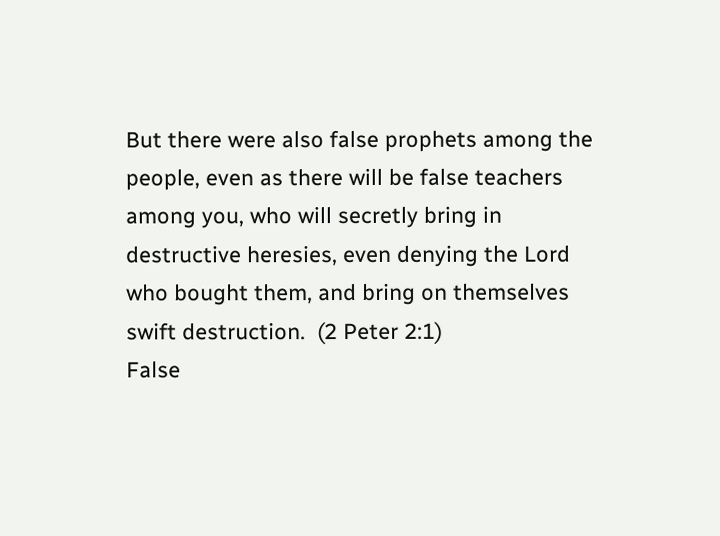But there were also false prophets among the people, even as there will be false teachers among you, who will secretly bring in destructive heresies, even denying the Lord who bought them, and bring on themselves swift destruction.  (2 Peter 2:1)
False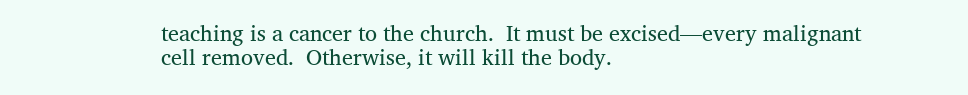teaching is a cancer to the church.  It must be excised—every malignant cell removed.  Otherwise, it will kill the body.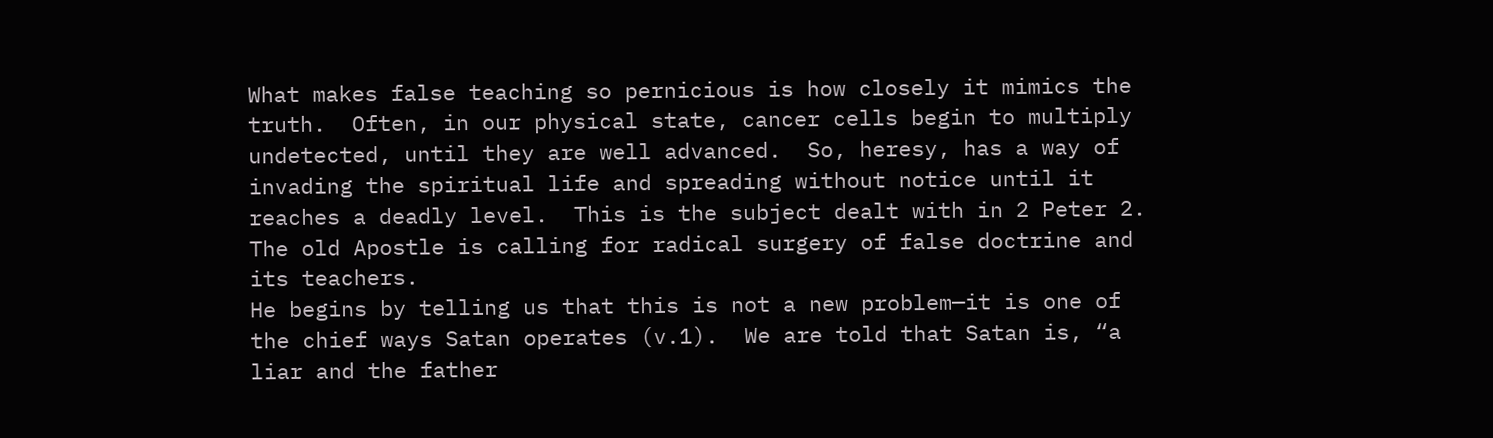What makes false teaching so pernicious is how closely it mimics the truth.  Often, in our physical state, cancer cells begin to multiply undetected, until they are well advanced.  So, heresy, has a way of invading the spiritual life and spreading without notice until it reaches a deadly level.  This is the subject dealt with in 2 Peter 2.  The old Apostle is calling for radical surgery of false doctrine and its teachers.
He begins by telling us that this is not a new problem—it is one of the chief ways Satan operates (v.1).  We are told that Satan is, “a liar and the father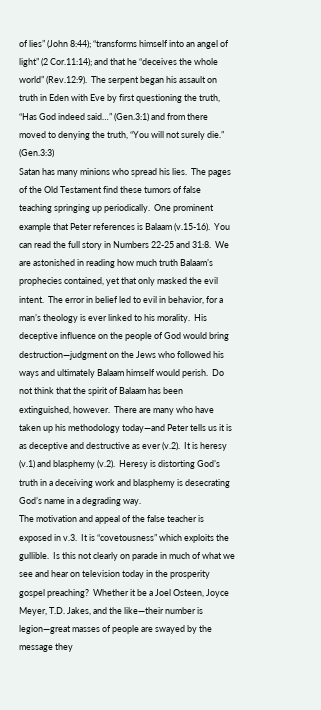of lies” (John 8:44); “transforms himself into an angel of light” (2 Cor.11:14); and that he “deceives the whole world” (Rev.12:9).  The serpent began his assault on truth in Eden with Eve by first questioning the truth, “Has God indeed said…” (Gen.3:1) and from there moved to denying the truth, “You will not surely die.”  (Gen.3:3)
Satan has many minions who spread his lies.  The pages of the Old Testament find these tumors of false teaching springing up periodically.  One prominent example that Peter references is Balaam (v.15-16).  You can read the full story in Numbers 22-25 and 31:8.  We are astonished in reading how much truth Balaam’s prophecies contained, yet that only masked the evil intent.  The error in belief led to evil in behavior, for a man’s theology is ever linked to his morality.  His deceptive influence on the people of God would bring destruction—judgment on the Jews who followed his ways and ultimately Balaam himself would perish.  Do not think that the spirit of Balaam has been extinguished, however.  There are many who have taken up his methodology today—and Peter tells us it is as deceptive and destructive as ever (v.2).  It is heresy (v.1) and blasphemy (v.2).  Heresy is distorting God’s truth in a deceiving work and blasphemy is desecrating God’s name in a degrading way.
The motivation and appeal of the false teacher is exposed in v.3.  It is “covetousness” which exploits the gullible.  Is this not clearly on parade in much of what we see and hear on television today in the prosperity gospel preaching?  Whether it be a Joel Osteen, Joyce Meyer, T.D. Jakes, and the like—their number is legion—great masses of people are swayed by the message they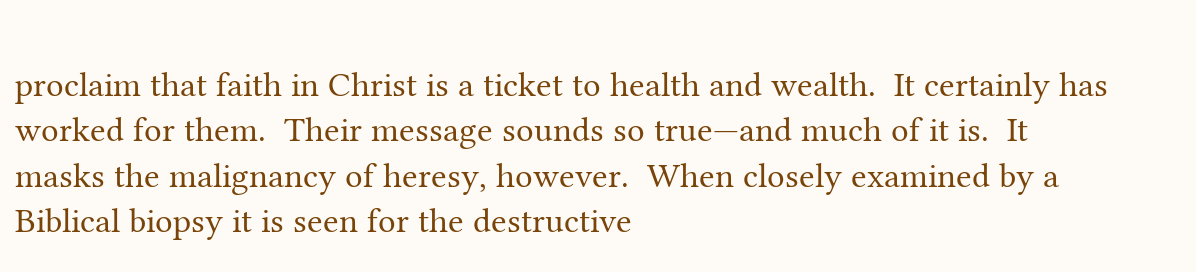proclaim that faith in Christ is a ticket to health and wealth.  It certainly has worked for them.  Their message sounds so true—and much of it is.  It masks the malignancy of heresy, however.  When closely examined by a Biblical biopsy it is seen for the destructive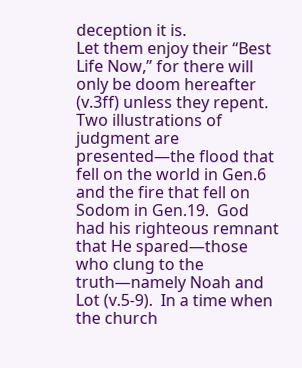deception it is.
Let them enjoy their “Best Life Now,” for there will only be doom hereafter (v.3ff) unless they repent.  Two illustrations of judgment are presented—the flood that fell on the world in Gen.6 and the fire that fell on Sodom in Gen.19.  God had his righteous remnant that He spared—those who clung to the truth—namely Noah and Lot (v.5-9).  In a time when the church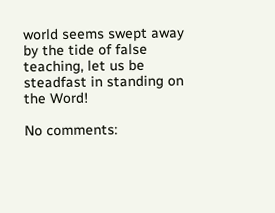world seems swept away by the tide of false teaching, let us be steadfast in standing on the Word!

No comments: